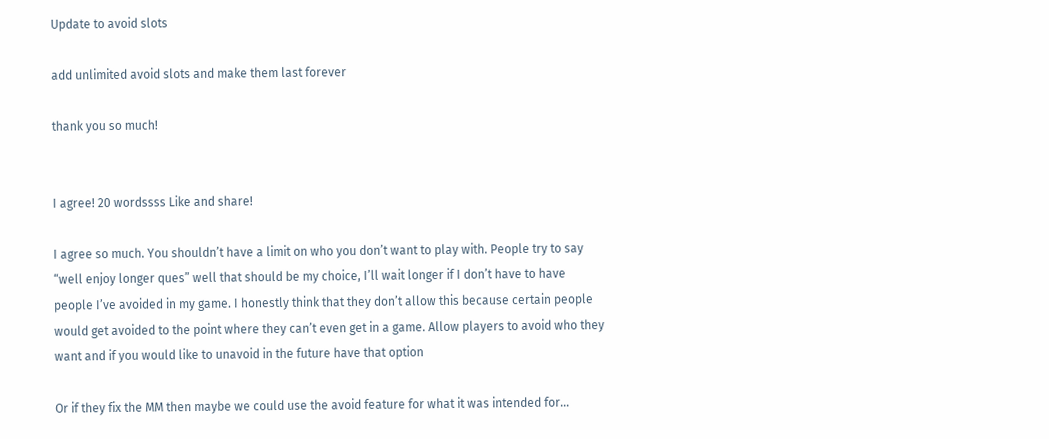Update to avoid slots

add unlimited avoid slots and make them last forever

thank you so much!


I agree! 20 wordssss Like and share!

I agree so much. You shouldn’t have a limit on who you don’t want to play with. People try to say “well enjoy longer ques” well that should be my choice, I’ll wait longer if I don’t have to have people I’ve avoided in my game. I honestly think that they don’t allow this because certain people would get avoided to the point where they can’t even get in a game. Allow players to avoid who they want and if you would like to unavoid in the future have that option

Or if they fix the MM then maybe we could use the avoid feature for what it was intended for…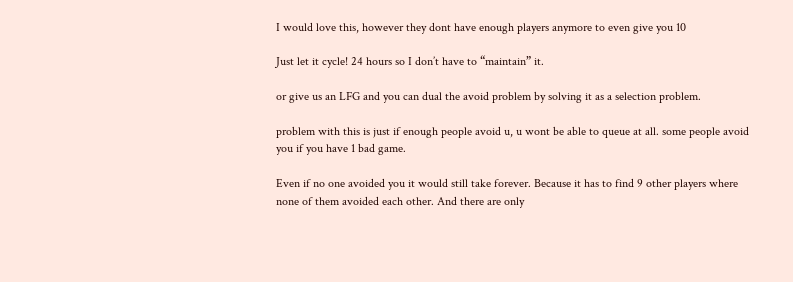I would love this, however they dont have enough players anymore to even give you 10

Just let it cycle! 24 hours so I don’t have to “maintain” it.

or give us an LFG and you can dual the avoid problem by solving it as a selection problem.

problem with this is just if enough people avoid u, u wont be able to queue at all. some people avoid you if you have 1 bad game.

Even if no one avoided you it would still take forever. Because it has to find 9 other players where none of them avoided each other. And there are only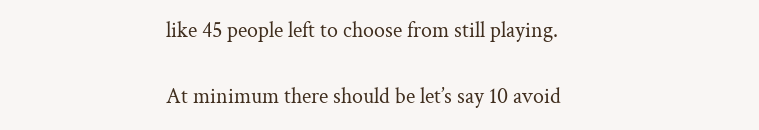like 45 people left to choose from still playing.

At minimum there should be let’s say 10 avoid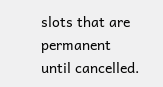slots that are permanent until cancelled.